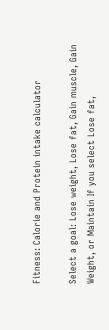Fitness: Calorie and Protein intake calculator

Select a goal: Lose weight, Lose fat, Gain muscle, Gain Weight, or Maintain If you select Lose fat,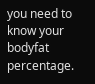you need to know your bodyfat percentage.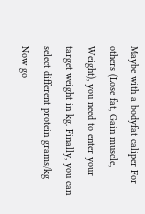Maybe with a bodyfat caliper For others (Lose fat, Gain muscle, Weight), you need to enter your target weight in kg. Finally, you can select different protein grams/kg Now go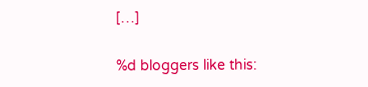[…]

%d bloggers like this: